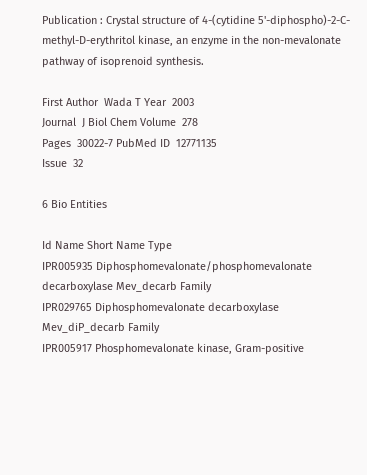Publication : Crystal structure of 4-(cytidine 5'-diphospho)-2-C-methyl-D-erythritol kinase, an enzyme in the non-mevalonate pathway of isoprenoid synthesis.

First Author  Wada T Year  2003
Journal  J Biol Chem Volume  278
Pages  30022-7 PubMed ID  12771135
Issue  32

6 Bio Entities

Id Name Short Name Type
IPR005935 Diphosphomevalonate/phosphomevalonate decarboxylase Mev_decarb Family
IPR029765 Diphosphomevalonate decarboxylase Mev_diP_decarb Family
IPR005917 Phosphomevalonate kinase, Gram-positive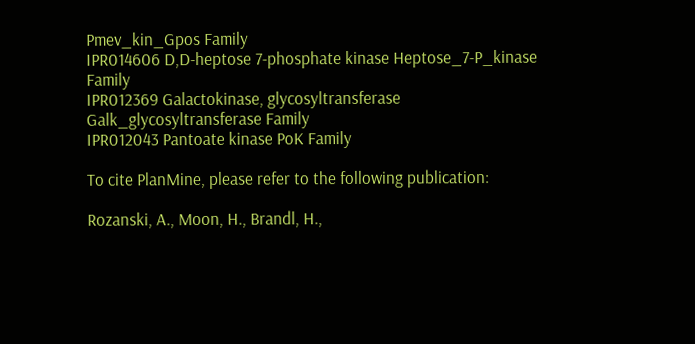Pmev_kin_Gpos Family
IPR014606 D,D-heptose 7-phosphate kinase Heptose_7-P_kinase Family
IPR012369 Galactokinase, glycosyltransferase Galk_glycosyltransferase Family
IPR012043 Pantoate kinase PoK Family

To cite PlanMine, please refer to the following publication:

Rozanski, A., Moon, H., Brandl, H.,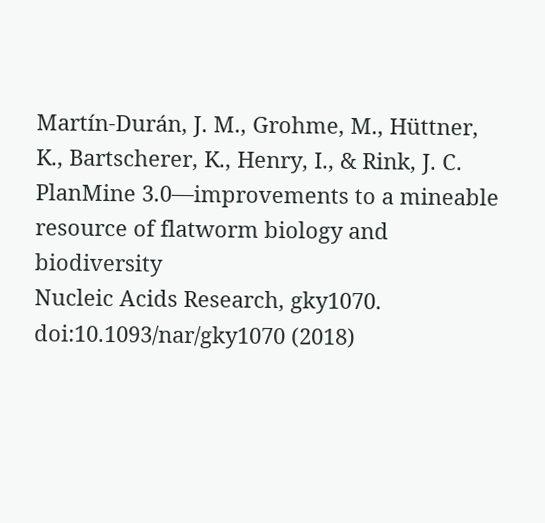Martín-Durán, J. M., Grohme, M., Hüttner, K., Bartscherer, K., Henry, I., & Rink, J. C.
PlanMine 3.0—improvements to a mineable resource of flatworm biology and biodiversity
Nucleic Acids Research, gky1070. doi:10.1093/nar/gky1070 (2018)